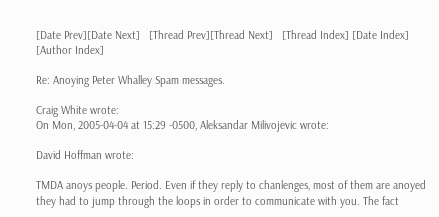[Date Prev][Date Next]   [Thread Prev][Thread Next]   [Thread Index] [Date Index] [Author Index]

Re: Anoying Peter Whalley Spam messages.

Craig White wrote:
On Mon, 2005-04-04 at 15:29 -0500, Aleksandar Milivojevic wrote:

David Hoffman wrote:

TMDA anoys people. Period. Even if they reply to chanlenges, most of them are anoyed they had to jump through the loops in order to communicate with you. The fact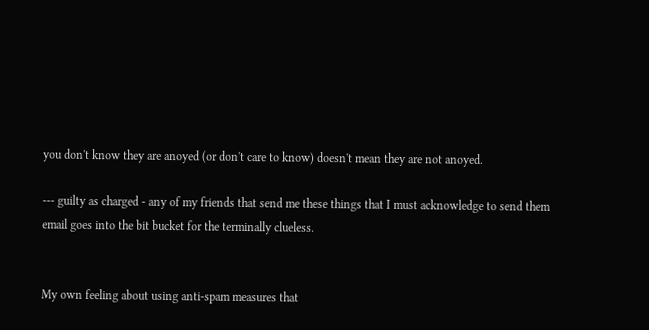you don't know they are anoyed (or don't care to know) doesn't mean they are not anoyed.

--- guilty as charged - any of my friends that send me these things that I must acknowledge to send them email goes into the bit bucket for the terminally clueless.


My own feeling about using anti-spam measures that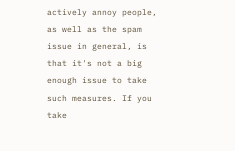actively annoy people, as well as the spam issue in general, is that it's not a big enough issue to take such measures. If you take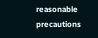reasonable precautions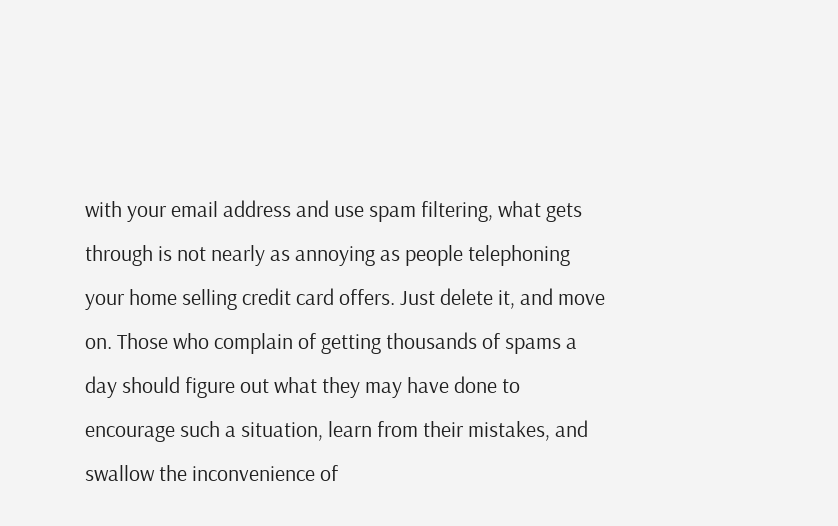with your email address and use spam filtering, what gets through is not nearly as annoying as people telephoning your home selling credit card offers. Just delete it, and move on. Those who complain of getting thousands of spams a day should figure out what they may have done to encourage such a situation, learn from their mistakes, and swallow the inconvenience of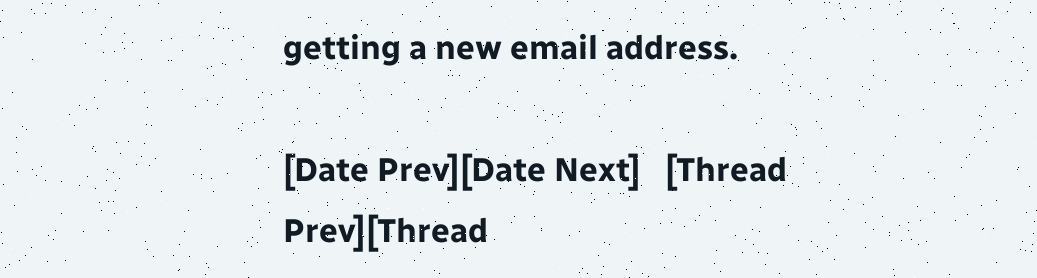getting a new email address.

[Date Prev][Date Next]   [Thread Prev][Thread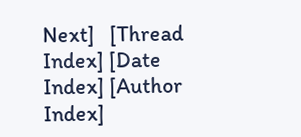Next]   [Thread Index] [Date Index] [Author Index]